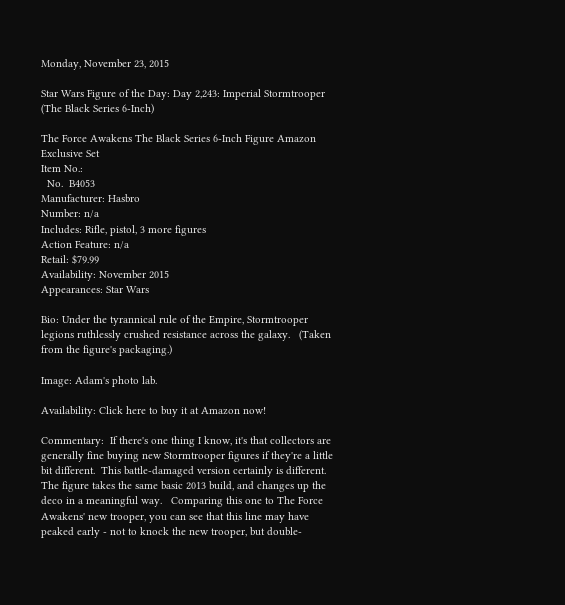Monday, November 23, 2015

Star Wars Figure of the Day: Day 2,243: Imperial Stormtrooper (The Black Series 6-Inch)

The Force Awakens The Black Series 6-Inch Figure Amazon Exclusive Set
Item No.:
  No.  B4053
Manufacturer: Hasbro
Number: n/a
Includes: Rifle, pistol, 3 more figures
Action Feature: n/a
Retail: $79.99
Availability: November 2015
Appearances: Star Wars

Bio: Under the tyrannical rule of the Empire, Stormtrooper legions ruthlessly crushed resistance across the galaxy.   (Taken from the figure's packaging.)

Image: Adam's photo lab.

Availability: Click here to buy it at Amazon now!

Commentary:  If there's one thing I know, it's that collectors are generally fine buying new Stormtrooper figures if they're a little bit different.  This battle-damaged version certainly is different.   The figure takes the same basic 2013 build, and changes up the deco in a meaningful way.   Comparing this one to The Force Awakens' new trooper, you can see that this line may have peaked early - not to knock the new trooper, but double-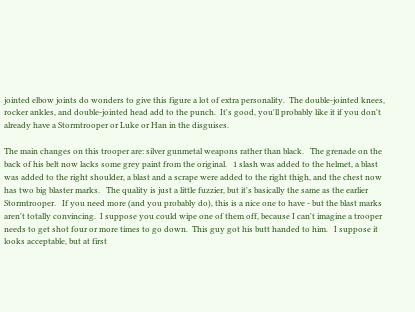jointed elbow joints do wonders to give this figure a lot of extra personality.  The double-jointed knees, rocker ankles, and double-jointed head add to the punch.  It's good, you'll probably like it if you don't already have a Stormtrooper or Luke or Han in the disguises.

The main changes on this trooper are: silver gunmetal weapons rather than black.   The grenade on the back of his belt now lacks some grey paint from the original.   1 slash was added to the helmet, a blast was added to the right shoulder, a blast and a scrape were added to the right thigh, and the chest now has two big blaster marks.   The quality is just a little fuzzier, but it's basically the same as the earlier Stormtrooper.   If you need more (and you probably do), this is a nice one to have - but the blast marks aren't totally convincing.  I suppose you could wipe one of them off, because I can't imagine a trooper needs to get shot four or more times to go down.  This guy got his butt handed to him.   I suppose it looks acceptable, but at first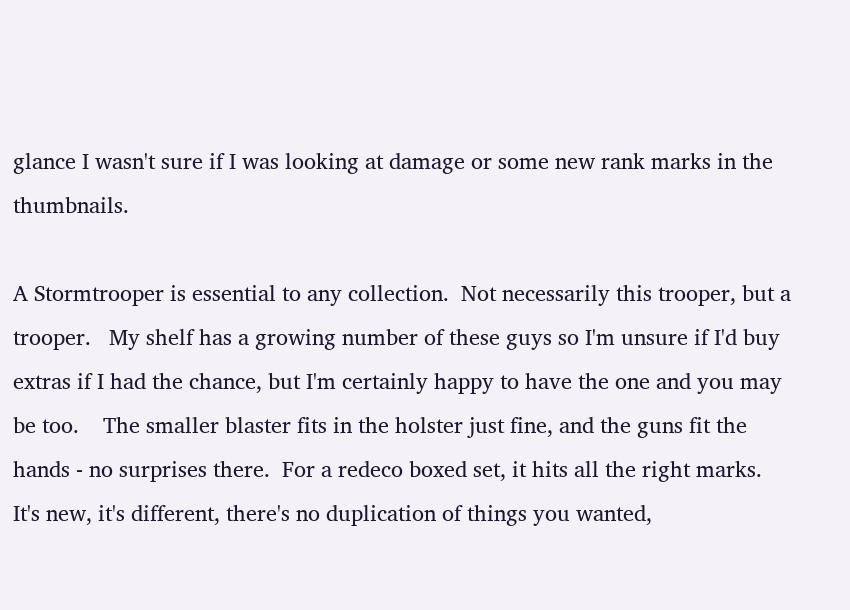glance I wasn't sure if I was looking at damage or some new rank marks in the thumbnails.

A Stormtrooper is essential to any collection.  Not necessarily this trooper, but a trooper.   My shelf has a growing number of these guys so I'm unsure if I'd buy extras if I had the chance, but I'm certainly happy to have the one and you may be too.    The smaller blaster fits in the holster just fine, and the guns fit the hands - no surprises there.  For a redeco boxed set, it hits all the right marks.  It's new, it's different, there's no duplication of things you wanted,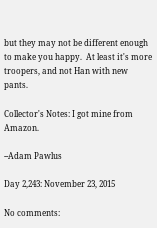but they may not be different enough to make you happy.  At least it's more troopers, and not Han with new pants.

Collector's Notes: I got mine from Amazon.

--Adam Pawlus

Day 2,243: November 23, 2015

No comments: